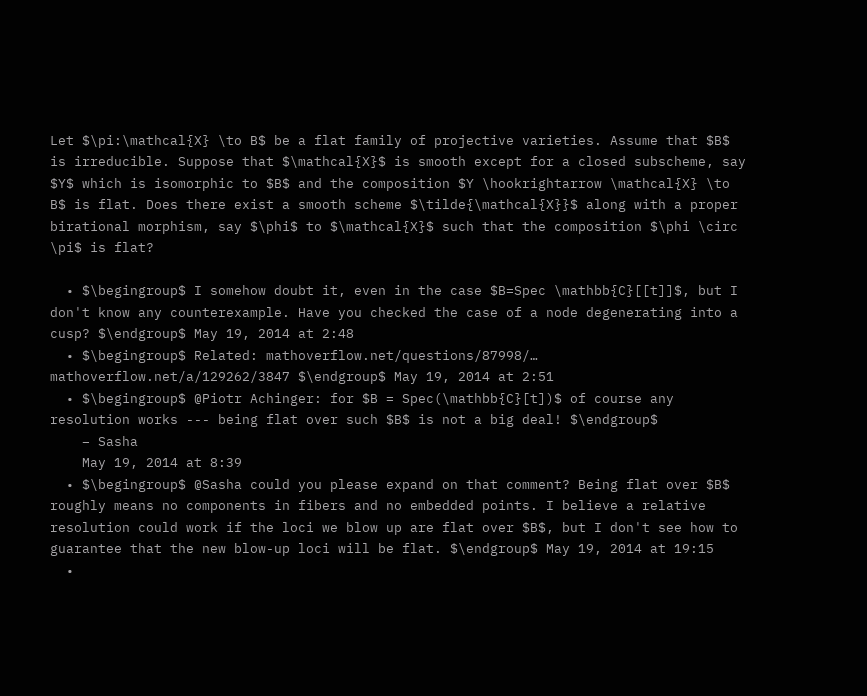Let $\pi:\mathcal{X} \to B$ be a flat family of projective varieties. Assume that $B$ is irreducible. Suppose that $\mathcal{X}$ is smooth except for a closed subscheme, say $Y$ which is isomorphic to $B$ and the composition $Y \hookrightarrow \mathcal{X} \to B$ is flat. Does there exist a smooth scheme $\tilde{\mathcal{X}}$ along with a proper birational morphism, say $\phi$ to $\mathcal{X}$ such that the composition $\phi \circ \pi$ is flat?

  • $\begingroup$ I somehow doubt it, even in the case $B=Spec \mathbb{C}[[t]]$, but I don't know any counterexample. Have you checked the case of a node degenerating into a cusp? $\endgroup$ May 19, 2014 at 2:48
  • $\begingroup$ Related: mathoverflow.net/questions/87998/… mathoverflow.net/a/129262/3847 $\endgroup$ May 19, 2014 at 2:51
  • $\begingroup$ @Piotr Achinger: for $B = Spec(\mathbb{C}[t])$ of course any resolution works --- being flat over such $B$ is not a big deal! $\endgroup$
    – Sasha
    May 19, 2014 at 8:39
  • $\begingroup$ @Sasha could you please expand on that comment? Being flat over $B$ roughly means no components in fibers and no embedded points. I believe a relative resolution could work if the loci we blow up are flat over $B$, but I don't see how to guarantee that the new blow-up loci will be flat. $\endgroup$ May 19, 2014 at 19:15
  •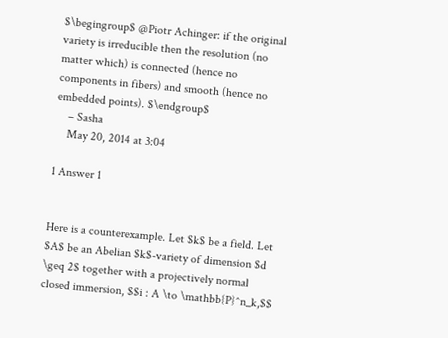$\begingroup$ @Piotr Achinger: if the original variety is irreducible then the resolution (no matter which) is connected (hence no components in fibers) and smooth (hence no embedded points). $\endgroup$
    – Sasha
    May 20, 2014 at 3:04

1 Answer 1


Here is a counterexample. Let $k$ be a field. Let $A$ be an Abelian $k$-variety of dimension $d \geq 2$ together with a projectively normal closed immersion, $$i : A \to \mathbb{P}^n_k,$$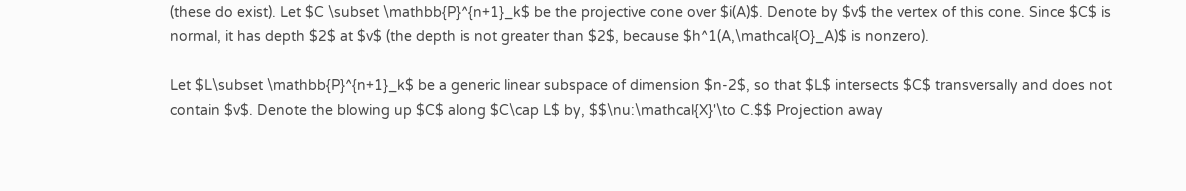(these do exist). Let $C \subset \mathbb{P}^{n+1}_k$ be the projective cone over $i(A)$. Denote by $v$ the vertex of this cone. Since $C$ is normal, it has depth $2$ at $v$ (the depth is not greater than $2$, because $h^1(A,\mathcal{O}_A)$ is nonzero).

Let $L\subset \mathbb{P}^{n+1}_k$ be a generic linear subspace of dimension $n-2$, so that $L$ intersects $C$ transversally and does not contain $v$. Denote the blowing up $C$ along $C\cap L$ by, $$\nu:\mathcal{X}'\to C.$$ Projection away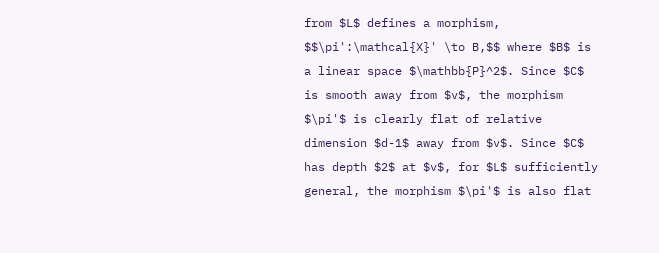from $L$ defines a morphism, $$\pi':\mathcal{X}' \to B,$$ where $B$ is a linear space $\mathbb{P}^2$. Since $C$ is smooth away from $v$, the morphism $\pi'$ is clearly flat of relative dimension $d-1$ away from $v$. Since $C$ has depth $2$ at $v$, for $L$ sufficiently general, the morphism $\pi'$ is also flat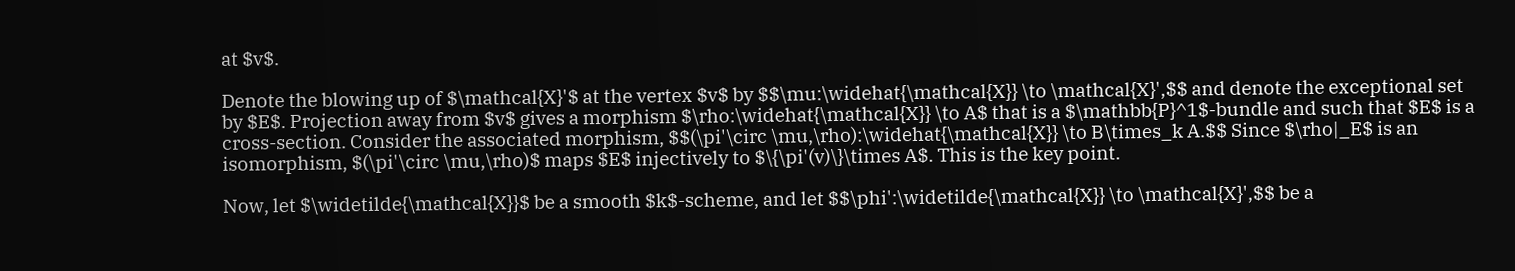at $v$.

Denote the blowing up of $\mathcal{X}'$ at the vertex $v$ by $$\mu:\widehat{\mathcal{X}} \to \mathcal{X}',$$ and denote the exceptional set by $E$. Projection away from $v$ gives a morphism $\rho:\widehat{\mathcal{X}} \to A$ that is a $\mathbb{P}^1$-bundle and such that $E$ is a cross-section. Consider the associated morphism, $$(\pi'\circ \mu,\rho):\widehat{\mathcal{X}} \to B\times_k A.$$ Since $\rho|_E$ is an isomorphism, $(\pi'\circ \mu,\rho)$ maps $E$ injectively to $\{\pi'(v)\}\times A$. This is the key point.

Now, let $\widetilde{\mathcal{X}}$ be a smooth $k$-scheme, and let $$\phi':\widetilde{\mathcal{X}} \to \mathcal{X}',$$ be a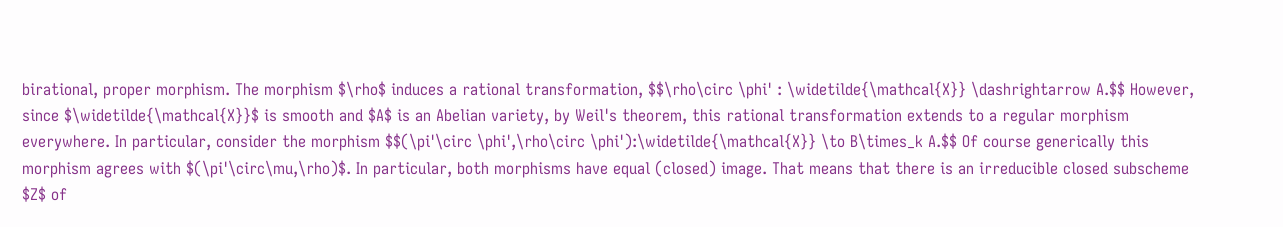birational, proper morphism. The morphism $\rho$ induces a rational transformation, $$\rho\circ \phi' : \widetilde{\mathcal{X}} \dashrightarrow A.$$ However, since $\widetilde{\mathcal{X}}$ is smooth and $A$ is an Abelian variety, by Weil's theorem, this rational transformation extends to a regular morphism everywhere. In particular, consider the morphism $$(\pi'\circ \phi',\rho\circ \phi'):\widetilde{\mathcal{X}} \to B\times_k A.$$ Of course generically this morphism agrees with $(\pi'\circ\mu,\rho)$. In particular, both morphisms have equal (closed) image. That means that there is an irreducible closed subscheme $Z$ of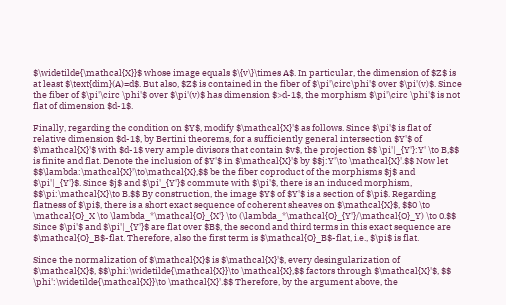$\widetilde{\mathcal{X}}$ whose image equals $\{v\}\times A$. In particular, the dimension of $Z$ is at least $\text{dim}(A)=d$. But also, $Z$ is contained in the fiber of $\pi'\circ\phi'$ over $\pi'(v)$. Since the fiber of $\pi'\circ \phi'$ over $\pi'(v)$ has dimension $>d-1$, the morphism $\pi'\circ \phi'$ is not flat of dimension $d-1$.

Finally, regarding the condition on $Y$, modify $\mathcal{X}'$ as follows. Since $\pi'$ is flat of relative dimension $d-1$, by Bertini theorems, for a sufficiently general intersection $Y'$ of $\mathcal{X}'$ with $d-1$ very ample divisors that contain $v$, the projection $$ \pi'|_{Y'}:Y' \to B,$$ is finite and flat. Denote the inclusion of $Y'$ in $\mathcal{X}'$ by $$j:Y'\to \mathcal{X}'.$$ Now let $$\lambda:\mathcal{X}'\to\mathcal{X},$$ be the fiber coproduct of the morphisms $j$ and $\pi'|_{Y'}$. Since $j$ and $\pi'_{Y'}$ commute with $\pi'$, there is an induced morphism, $$\pi:\mathcal{X}\to B.$$ By construction, the image $Y$ of $Y'$ is a section of $\pi$. Regarding flatness of $\pi$, there is a short exact sequence of coherent sheaves on $\mathcal{X}$, $$0 \to \mathcal{O}_X \to \lambda_*\mathcal{O}_{X'} \to (\lambda_*\mathcal{O}_{Y'}/\mathcal{O}_Y) \to 0.$$ Since $\pi'$ and $\pi'|_{Y'}$ are flat over $B$, the second and third terms in this exact sequence are $\mathcal{O}_B$-flat. Therefore, also the first term is $\mathcal{O}_B$-flat, i.e., $\pi$ is flat.

Since the normalization of $\mathcal{X}$ is $\mathcal{X}'$, every desingularization of $\mathcal{X}$, $$\phi:\widetilde{\mathcal{X}}\to \mathcal{X},$$ factors through $\mathcal{X}'$, $$ \phi':\widetilde{\mathcal{X}}\to \mathcal{X}'.$$ Therefore, by the argument above, the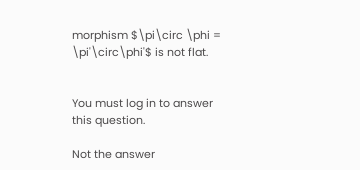morphism $\pi\circ \phi = \pi'\circ\phi'$ is not flat.


You must log in to answer this question.

Not the answer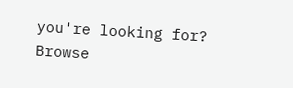you're looking for? Browse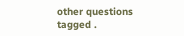other questions tagged .